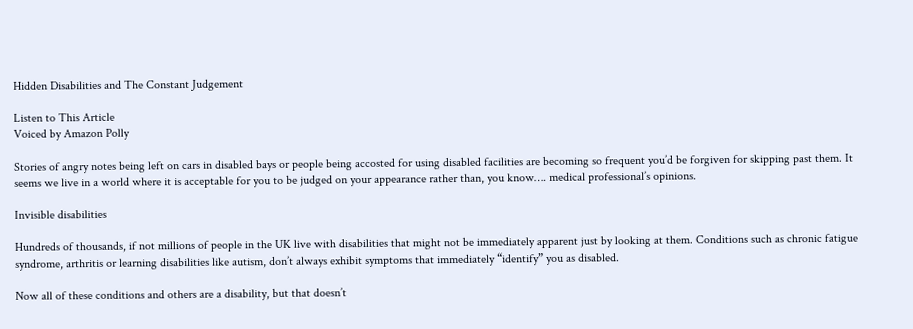Hidden Disabilities and The Constant Judgement

Listen to This Article
Voiced by Amazon Polly

Stories of angry notes being left on cars in disabled bays or people being accosted for using disabled facilities are becoming so frequent you’d be forgiven for skipping past them. It seems we live in a world where it is acceptable for you to be judged on your appearance rather than, you know…. medical professional’s opinions.

Invisible disabilities

Hundreds of thousands, if not millions of people in the UK live with disabilities that might not be immediately apparent just by looking at them. Conditions such as chronic fatigue syndrome, arthritis or learning disabilities like autism, don’t always exhibit symptoms that immediately “identify” you as disabled.

Now all of these conditions and others are a disability, but that doesn’t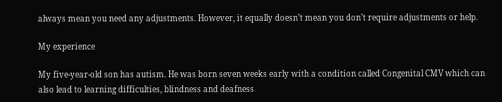always mean you need any adjustments. However, it equally doesn’t mean you don’t require adjustments or help.

My experience

My five-year-old son has autism. He was born seven weeks early with a condition called Congenital CMV which can also lead to learning difficulties, blindness and deafness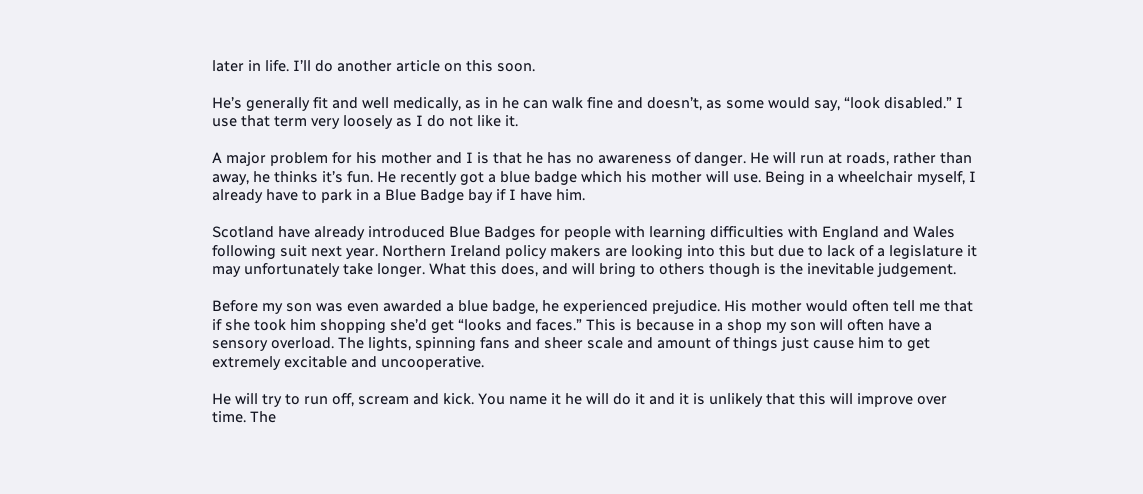later in life. I’ll do another article on this soon.

He’s generally fit and well medically, as in he can walk fine and doesn’t, as some would say, “look disabled.” I use that term very loosely as I do not like it.

A major problem for his mother and I is that he has no awareness of danger. He will run at roads, rather than away, he thinks it’s fun. He recently got a blue badge which his mother will use. Being in a wheelchair myself, I already have to park in a Blue Badge bay if I have him.

Scotland have already introduced Blue Badges for people with learning difficulties with England and Wales following suit next year. Northern Ireland policy makers are looking into this but due to lack of a legislature it may unfortunately take longer. What this does, and will bring to others though is the inevitable judgement.

Before my son was even awarded a blue badge, he experienced prejudice. His mother would often tell me that if she took him shopping she’d get “looks and faces.” This is because in a shop my son will often have a sensory overload. The lights, spinning fans and sheer scale and amount of things just cause him to get extremely excitable and uncooperative.

He will try to run off, scream and kick. You name it he will do it and it is unlikely that this will improve over time. The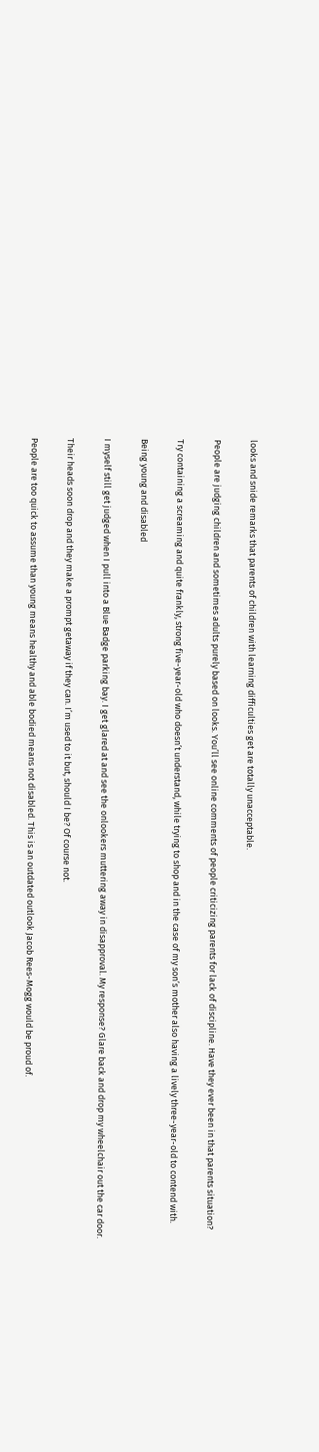looks and snide remarks that parents of children with learning difficulties get are totally unacceptable.

People are judging children and sometimes adults purely based on looks. You’ll see online comments of people criticizing parents for lack of discipline. Have they ever been in that parents situation?

Try containing a screaming and quite frankly, strong five-year-old who doesn’t understand, while trying to shop and in the case of my son’s mother also having a lively three-year-old to contend with.

Being young and disabled

I myself still get judged when I pull into a Blue Badge parking bay. I get glared at and see the onlookers muttering away in disapproval. My response? Glare back and drop my wheelchair out the car door.

Their heads soon drop and they make a prompt getaway if they can. I’m used to it but, should I be? Of course not.

People are too quick to assume than young means healthy and able bodied means not disabled. This is an outdated outlook Jacob Rees-Mogg would be proud of.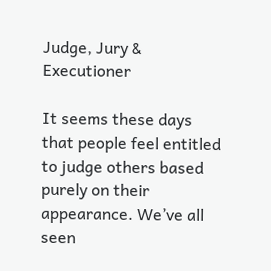Judge, Jury & Executioner

It seems these days that people feel entitled to judge others based purely on their appearance. We’ve all seen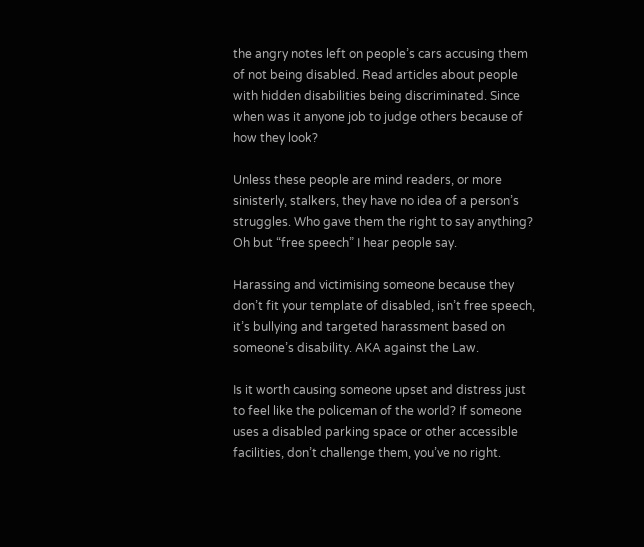the angry notes left on people’s cars accusing them of not being disabled. Read articles about people with hidden disabilities being discriminated. Since when was it anyone job to judge others because of how they look?

Unless these people are mind readers, or more sinisterly, stalkers, they have no idea of a person’s struggles. Who gave them the right to say anything? Oh but “free speech” I hear people say.

Harassing and victimising someone because they don’t fit your template of disabled, isn’t free speech, it’s bullying and targeted harassment based on someone’s disability. AKA against the Law.

Is it worth causing someone upset and distress just to feel like the policeman of the world? If someone uses a disabled parking space or other accessible facilities, don’t challenge them, you’ve no right.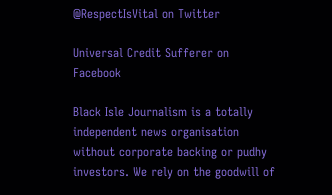@RespectIsVital on Twitter

Universal Credit Sufferer on Facebook

Black Isle Journalism is a totally independent news organisation without corporate backing or pudhy investors. We rely on the goodwill of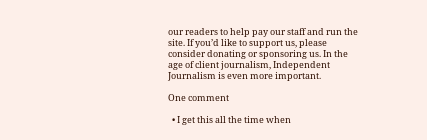our readers to help pay our staff and run the site. If you’d like to support us, please consider donating or sponsoring us. In the age of client journalism, Independent Journalism is even more important.

One comment

  • I get this all the time when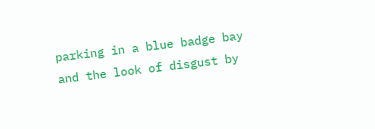parking in a blue badge bay and the look of disgust by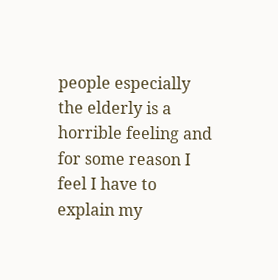people especially the elderly is a horrible feeling and for some reason I feel I have to explain my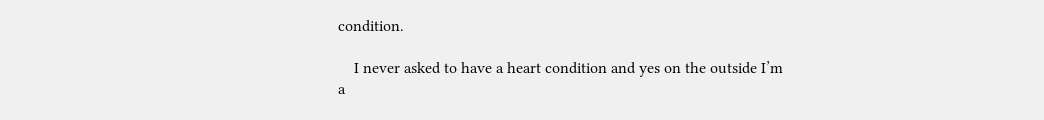condition.

    I never asked to have a heart condition and yes on the outside I’m a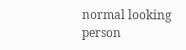normal looking person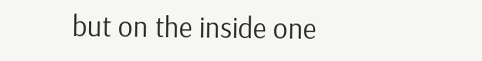but on the inside one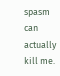spasm can actually kill me.